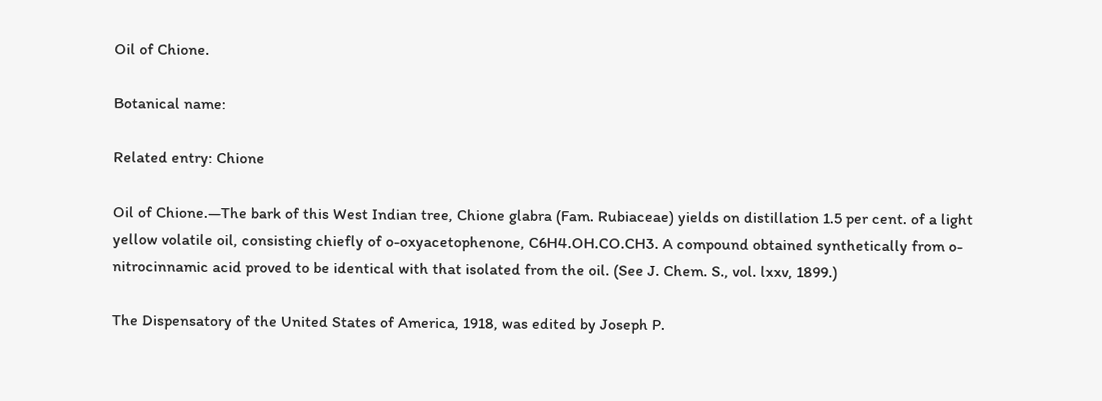Oil of Chione.

Botanical name:

Related entry: Chione

Oil of Chione.—The bark of this West Indian tree, Chione glabra (Fam. Rubiaceae) yields on distillation 1.5 per cent. of a light yellow volatile oil, consisting chiefly of o-oxyacetophenone, C6H4.OH.CO.CH3. A compound obtained synthetically from o-nitrocinnamic acid proved to be identical with that isolated from the oil. (See J. Chem. S., vol. lxxv, 1899.)

The Dispensatory of the United States of America, 1918, was edited by Joseph P.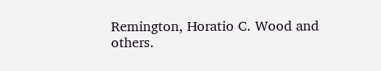Remington, Horatio C. Wood and others.